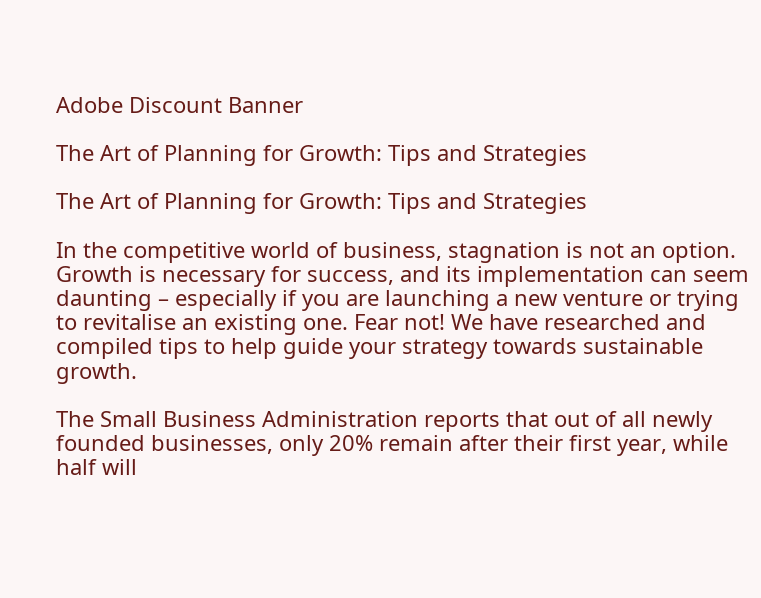Adobe Discount Banner

The Art of Planning for Growth: Tips and Strategies

The Art of Planning for Growth: Tips and Strategies

In the competitive world of business, stagnation is not an option. Growth is necessary for success, and its implementation can seem daunting – especially if you are launching a new venture or trying to revitalise an existing one. Fear not! We have researched and compiled tips to help guide your strategy towards sustainable growth.

The Small Business Administration reports that out of all newly founded businesses, only 20% remain after their first year, while half will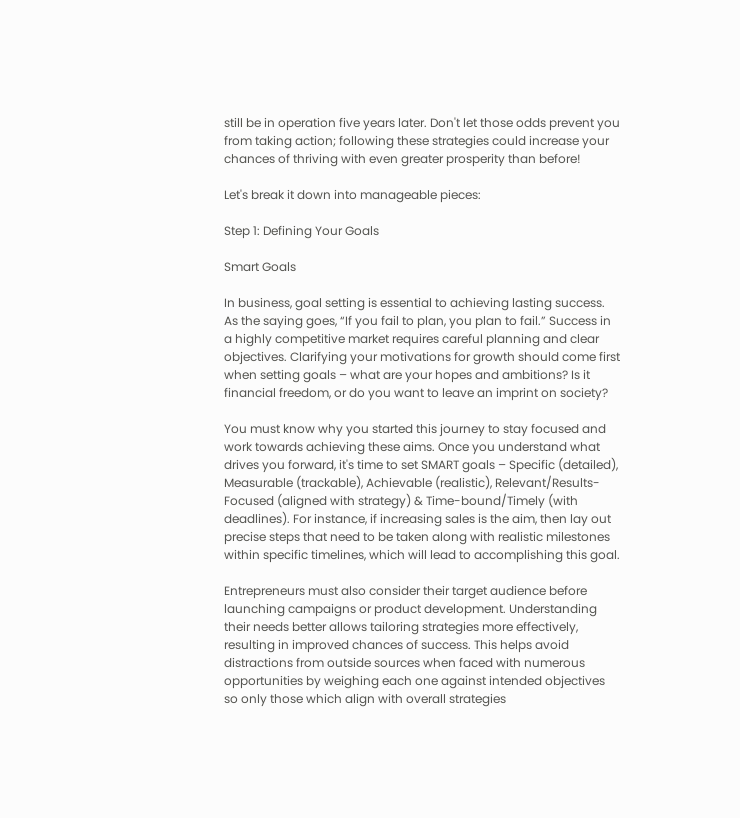still be in operation five years later. Don't let those odds prevent you from taking action; following these strategies could increase your chances of thriving with even greater prosperity than before!

Let's break it down into manageable pieces:

Step 1: Defining Your Goals

Smart Goals

In business, goal setting is essential to achieving lasting success. As the saying goes, “If you fail to plan, you plan to fail.” Success in a highly competitive market requires careful planning and clear objectives. Clarifying your motivations for growth should come first when setting goals – what are your hopes and ambitions? Is it financial freedom, or do you want to leave an imprint on society?

You must know why you started this journey to stay focused and work towards achieving these aims. Once you understand what drives you forward, it's time to set SMART goals – Specific (detailed), Measurable (trackable), Achievable (realistic), Relevant/Results-Focused (aligned with strategy) & Time-bound/Timely (with deadlines). For instance, if increasing sales is the aim, then lay out precise steps that need to be taken along with realistic milestones within specific timelines, which will lead to accomplishing this goal.

Entrepreneurs must also consider their target audience before launching campaigns or product development. Understanding their needs better allows tailoring strategies more effectively, resulting in improved chances of success. This helps avoid distractions from outside sources when faced with numerous opportunities by weighing each one against intended objectives so only those which align with overall strategies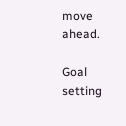move ahead.

Goal setting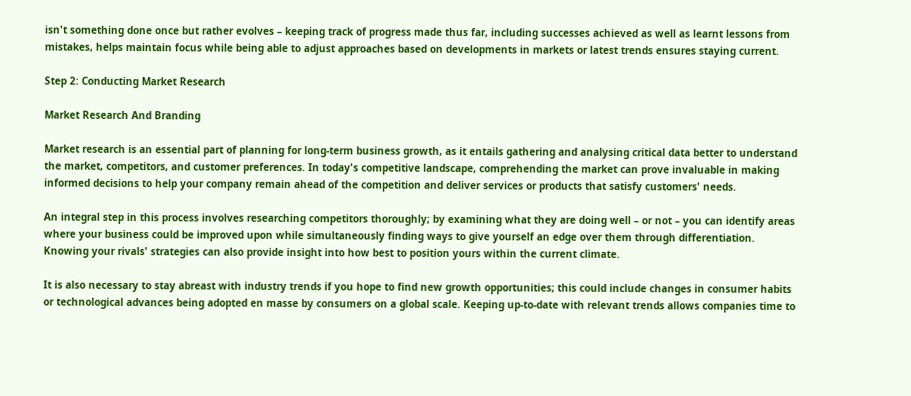isn't something done once but rather evolves – keeping track of progress made thus far, including successes achieved as well as learnt lessons from mistakes, helps maintain focus while being able to adjust approaches based on developments in markets or latest trends ensures staying current.

Step 2: Conducting Market Research

Market Research And Branding

Market research is an essential part of planning for long-term business growth, as it entails gathering and analysing critical data better to understand the market, competitors, and customer preferences. In today's competitive landscape, comprehending the market can prove invaluable in making informed decisions to help your company remain ahead of the competition and deliver services or products that satisfy customers' needs.

An integral step in this process involves researching competitors thoroughly; by examining what they are doing well – or not – you can identify areas where your business could be improved upon while simultaneously finding ways to give yourself an edge over them through differentiation. Knowing your rivals' strategies can also provide insight into how best to position yours within the current climate.

It is also necessary to stay abreast with industry trends if you hope to find new growth opportunities; this could include changes in consumer habits or technological advances being adopted en masse by consumers on a global scale. Keeping up-to-date with relevant trends allows companies time to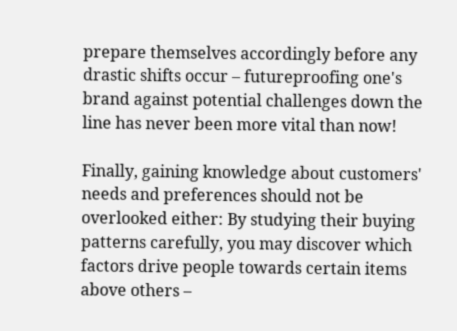prepare themselves accordingly before any drastic shifts occur – futureproofing one's brand against potential challenges down the line has never been more vital than now!

Finally, gaining knowledge about customers' needs and preferences should not be overlooked either: By studying their buying patterns carefully, you may discover which factors drive people towards certain items above others –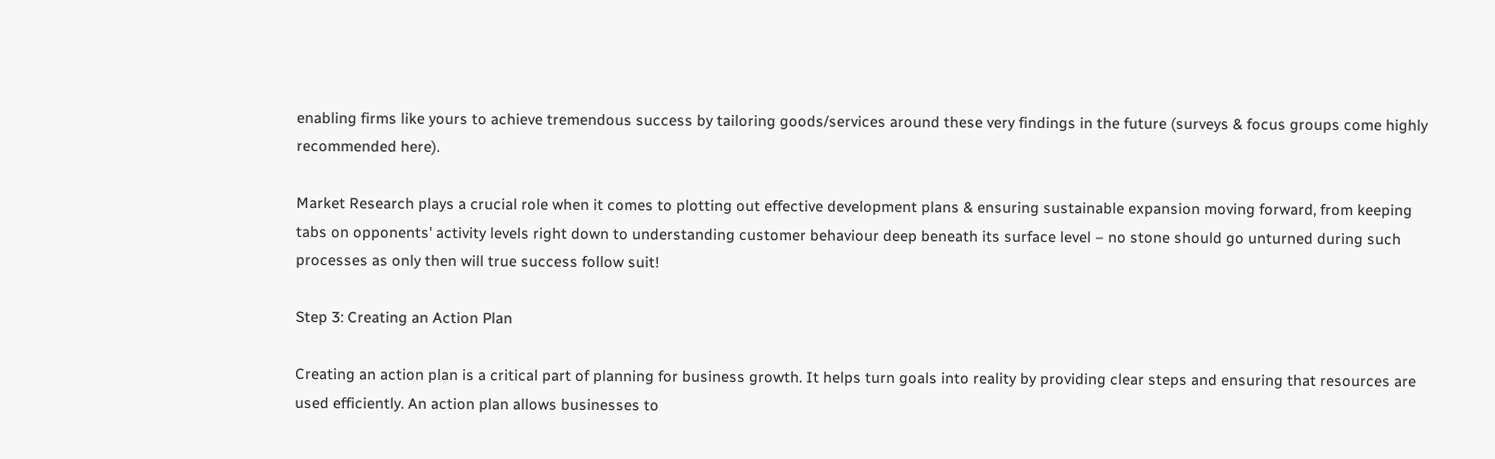enabling firms like yours to achieve tremendous success by tailoring goods/services around these very findings in the future (surveys & focus groups come highly recommended here).

Market Research plays a crucial role when it comes to plotting out effective development plans & ensuring sustainable expansion moving forward, from keeping tabs on opponents' activity levels right down to understanding customer behaviour deep beneath its surface level – no stone should go unturned during such processes as only then will true success follow suit!

Step 3: Creating an Action Plan

Creating an action plan is a critical part of planning for business growth. It helps turn goals into reality by providing clear steps and ensuring that resources are used efficiently. An action plan allows businesses to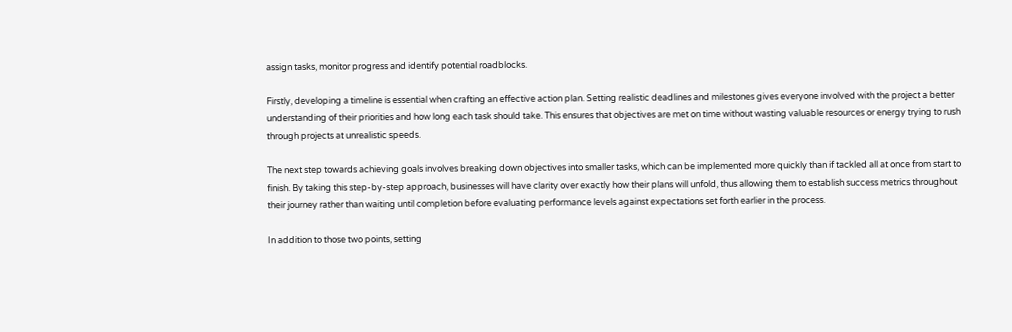assign tasks, monitor progress and identify potential roadblocks.

Firstly, developing a timeline is essential when crafting an effective action plan. Setting realistic deadlines and milestones gives everyone involved with the project a better understanding of their priorities and how long each task should take. This ensures that objectives are met on time without wasting valuable resources or energy trying to rush through projects at unrealistic speeds.

The next step towards achieving goals involves breaking down objectives into smaller tasks, which can be implemented more quickly than if tackled all at once from start to finish. By taking this step-by-step approach, businesses will have clarity over exactly how their plans will unfold, thus allowing them to establish success metrics throughout their journey rather than waiting until completion before evaluating performance levels against expectations set forth earlier in the process.

In addition to those two points, setting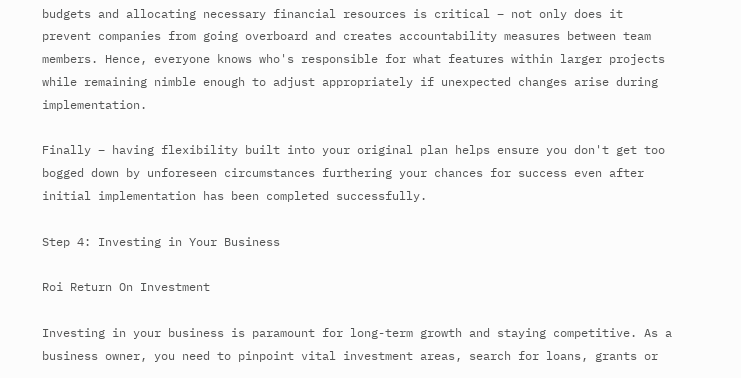budgets and allocating necessary financial resources is critical – not only does it prevent companies from going overboard and creates accountability measures between team members. Hence, everyone knows who's responsible for what features within larger projects while remaining nimble enough to adjust appropriately if unexpected changes arise during implementation.

Finally – having flexibility built into your original plan helps ensure you don't get too bogged down by unforeseen circumstances furthering your chances for success even after initial implementation has been completed successfully.

Step 4: Investing in Your Business

Roi Return On Investment

Investing in your business is paramount for long-term growth and staying competitive. As a business owner, you need to pinpoint vital investment areas, search for loans, grants or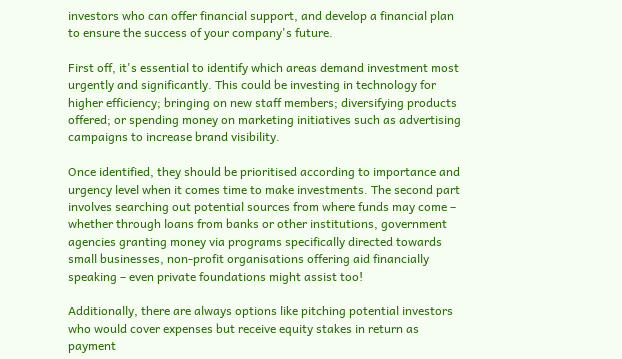investors who can offer financial support, and develop a financial plan to ensure the success of your company's future.

First off, it's essential to identify which areas demand investment most urgently and significantly. This could be investing in technology for higher efficiency; bringing on new staff members; diversifying products offered; or spending money on marketing initiatives such as advertising campaigns to increase brand visibility.

Once identified, they should be prioritised according to importance and urgency level when it comes time to make investments. The second part involves searching out potential sources from where funds may come – whether through loans from banks or other institutions, government agencies granting money via programs specifically directed towards small businesses, non-profit organisations offering aid financially speaking – even private foundations might assist too!

Additionally, there are always options like pitching potential investors who would cover expenses but receive equity stakes in return as payment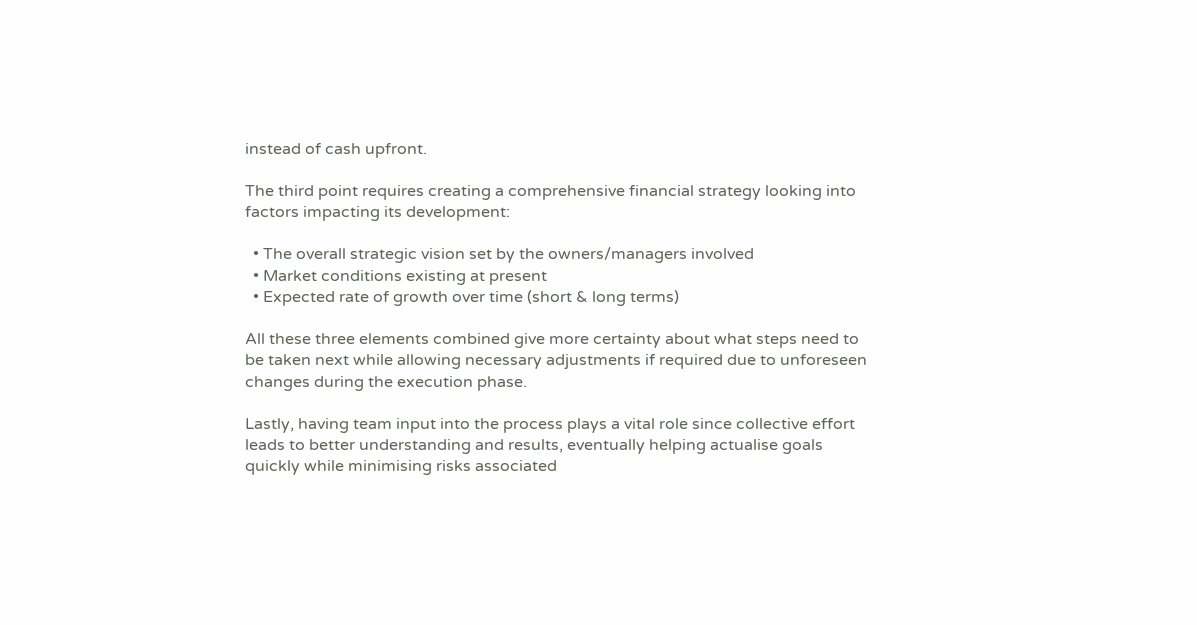instead of cash upfront.

The third point requires creating a comprehensive financial strategy looking into factors impacting its development:

  • The overall strategic vision set by the owners/managers involved
  • Market conditions existing at present
  • Expected rate of growth over time (short & long terms)

All these three elements combined give more certainty about what steps need to be taken next while allowing necessary adjustments if required due to unforeseen changes during the execution phase.

Lastly, having team input into the process plays a vital role since collective effort leads to better understanding and results, eventually helping actualise goals quickly while minimising risks associated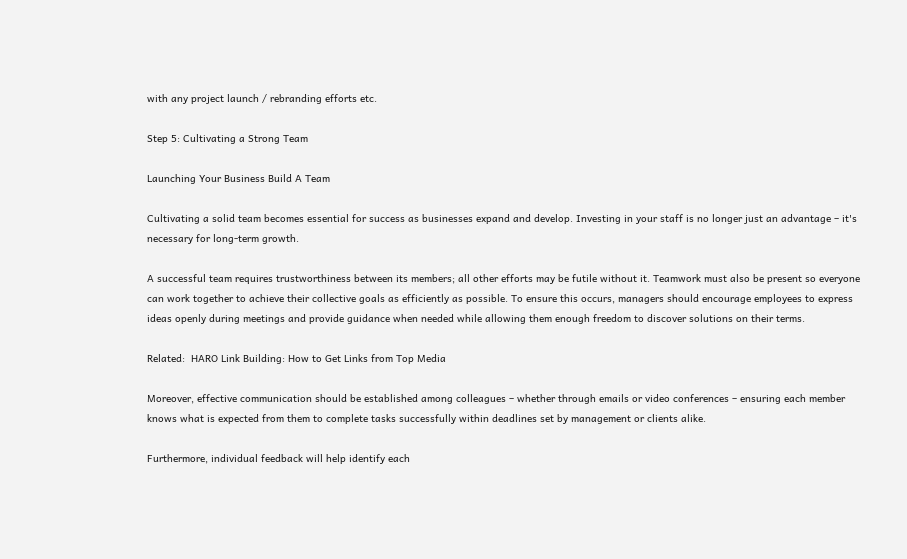with any project launch / rebranding efforts etc.

Step 5: Cultivating a Strong Team

Launching Your Business Build A Team

Cultivating a solid team becomes essential for success as businesses expand and develop. Investing in your staff is no longer just an advantage – it's necessary for long-term growth.

A successful team requires trustworthiness between its members; all other efforts may be futile without it. Teamwork must also be present so everyone can work together to achieve their collective goals as efficiently as possible. To ensure this occurs, managers should encourage employees to express ideas openly during meetings and provide guidance when needed while allowing them enough freedom to discover solutions on their terms.

Related:  HARO Link Building: How to Get Links from Top Media

Moreover, effective communication should be established among colleagues – whether through emails or video conferences – ensuring each member knows what is expected from them to complete tasks successfully within deadlines set by management or clients alike.

Furthermore, individual feedback will help identify each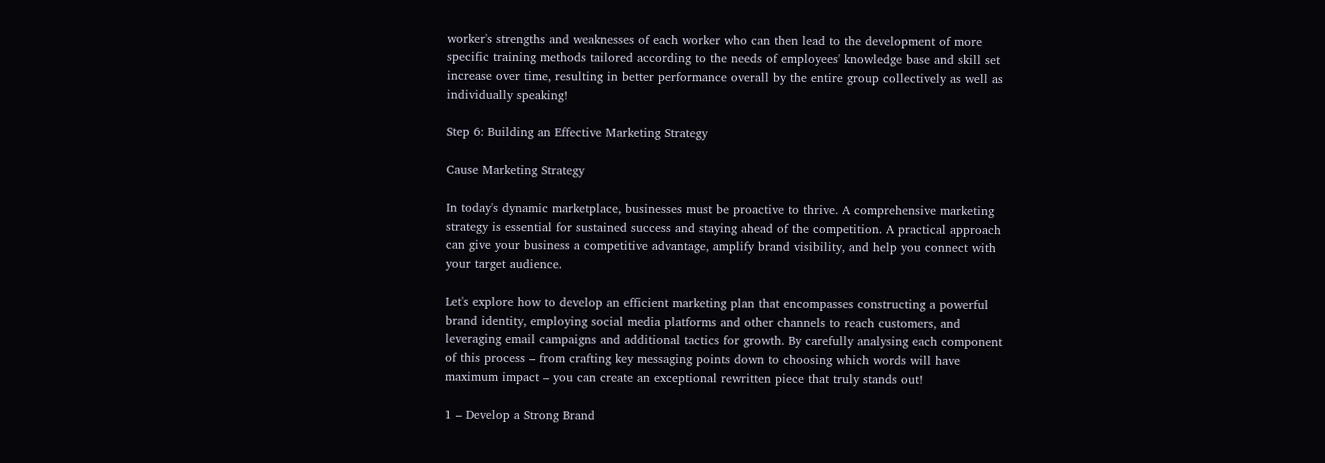worker's strengths and weaknesses of each worker who can then lead to the development of more specific training methods tailored according to the needs of employees' knowledge base and skill set increase over time, resulting in better performance overall by the entire group collectively as well as individually speaking!

Step 6: Building an Effective Marketing Strategy

Cause Marketing Strategy

In today's dynamic marketplace, businesses must be proactive to thrive. A comprehensive marketing strategy is essential for sustained success and staying ahead of the competition. A practical approach can give your business a competitive advantage, amplify brand visibility, and help you connect with your target audience.

Let's explore how to develop an efficient marketing plan that encompasses constructing a powerful brand identity, employing social media platforms and other channels to reach customers, and leveraging email campaigns and additional tactics for growth. By carefully analysing each component of this process – from crafting key messaging points down to choosing which words will have maximum impact – you can create an exceptional rewritten piece that truly stands out!

1 – Develop a Strong Brand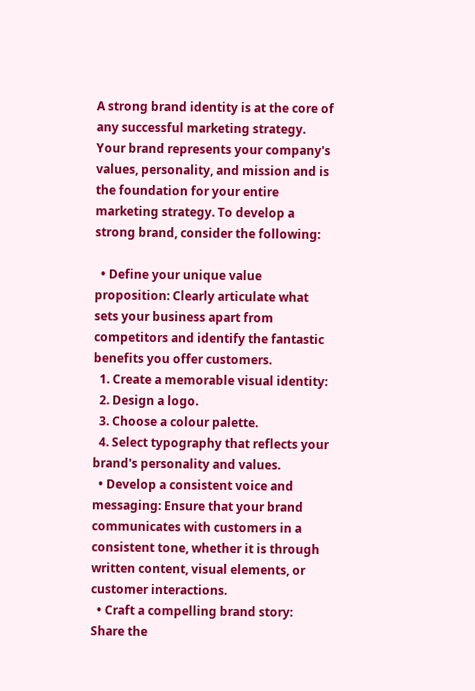A strong brand identity is at the core of any successful marketing strategy. Your brand represents your company's values, personality, and mission and is the foundation for your entire marketing strategy. To develop a strong brand, consider the following:

  • Define your unique value proposition: Clearly articulate what sets your business apart from competitors and identify the fantastic benefits you offer customers.
  1. Create a memorable visual identity:
  2. Design a logo.
  3. Choose a colour palette.
  4. Select typography that reflects your brand's personality and values.
  • Develop a consistent voice and messaging: Ensure that your brand communicates with customers in a consistent tone, whether it is through written content, visual elements, or customer interactions.
  • Craft a compelling brand story: Share the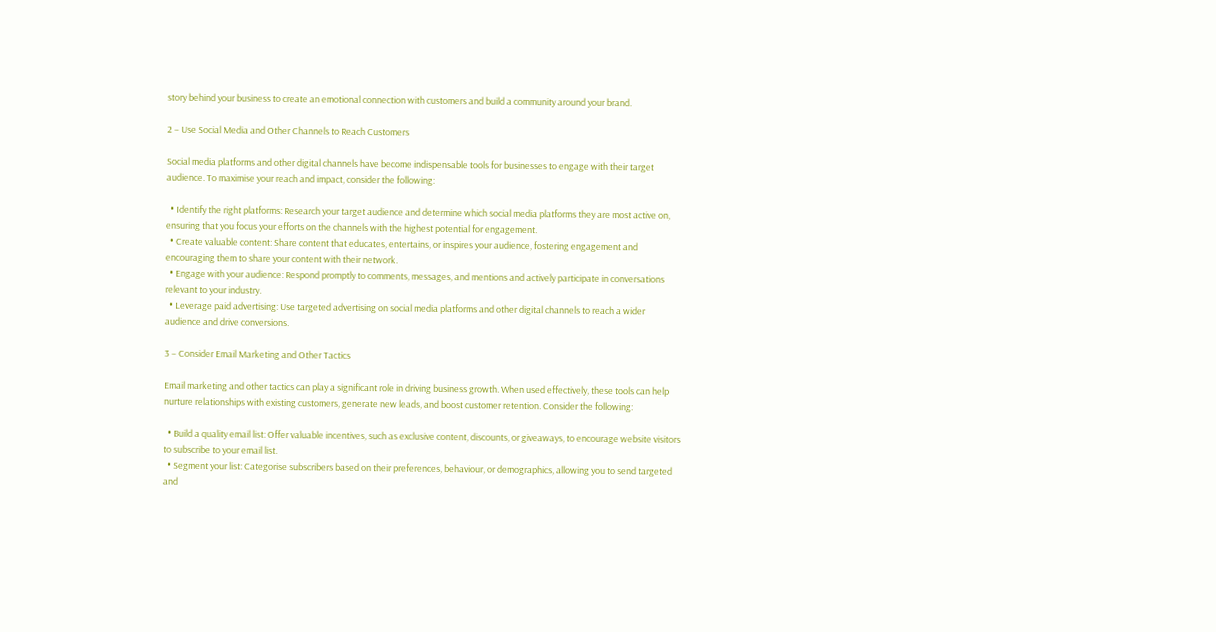story behind your business to create an emotional connection with customers and build a community around your brand.

2 – Use Social Media and Other Channels to Reach Customers

Social media platforms and other digital channels have become indispensable tools for businesses to engage with their target audience. To maximise your reach and impact, consider the following:

  • Identify the right platforms: Research your target audience and determine which social media platforms they are most active on, ensuring that you focus your efforts on the channels with the highest potential for engagement.
  • Create valuable content: Share content that educates, entertains, or inspires your audience, fostering engagement and encouraging them to share your content with their network.
  • Engage with your audience: Respond promptly to comments, messages, and mentions and actively participate in conversations relevant to your industry.
  • Leverage paid advertising: Use targeted advertising on social media platforms and other digital channels to reach a wider audience and drive conversions.

3 – Consider Email Marketing and Other Tactics

Email marketing and other tactics can play a significant role in driving business growth. When used effectively, these tools can help nurture relationships with existing customers, generate new leads, and boost customer retention. Consider the following:

  • Build a quality email list: Offer valuable incentives, such as exclusive content, discounts, or giveaways, to encourage website visitors to subscribe to your email list.
  • Segment your list: Categorise subscribers based on their preferences, behaviour, or demographics, allowing you to send targeted and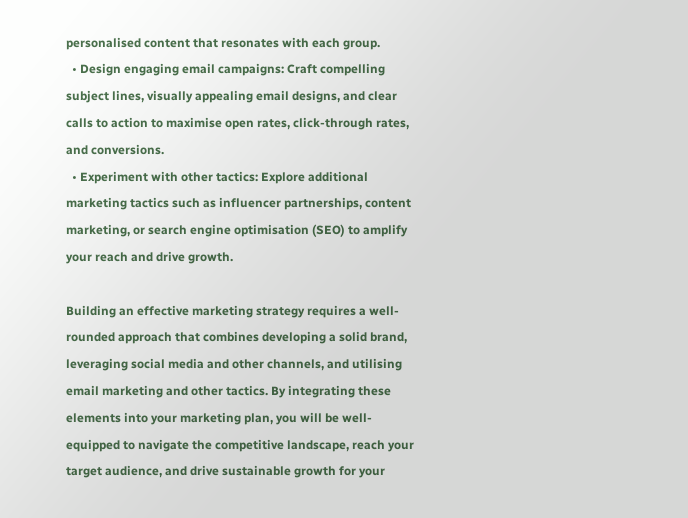personalised content that resonates with each group.
  • Design engaging email campaigns: Craft compelling subject lines, visually appealing email designs, and clear calls to action to maximise open rates, click-through rates, and conversions.
  • Experiment with other tactics: Explore additional marketing tactics such as influencer partnerships, content marketing, or search engine optimisation (SEO) to amplify your reach and drive growth.

Building an effective marketing strategy requires a well-rounded approach that combines developing a solid brand, leveraging social media and other channels, and utilising email marketing and other tactics. By integrating these elements into your marketing plan, you will be well-equipped to navigate the competitive landscape, reach your target audience, and drive sustainable growth for your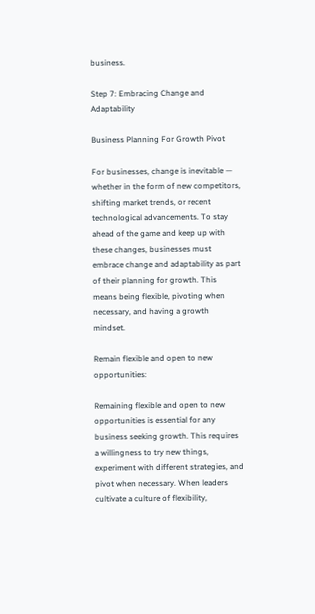business.

Step 7: Embracing Change and Adaptability

Business Planning For Growth Pivot

For businesses, change is inevitable — whether in the form of new competitors, shifting market trends, or recent technological advancements. To stay ahead of the game and keep up with these changes, businesses must embrace change and adaptability as part of their planning for growth. This means being flexible, pivoting when necessary, and having a growth mindset.

Remain flexible and open to new opportunities:

Remaining flexible and open to new opportunities is essential for any business seeking growth. This requires a willingness to try new things, experiment with different strategies, and pivot when necessary. When leaders cultivate a culture of flexibility,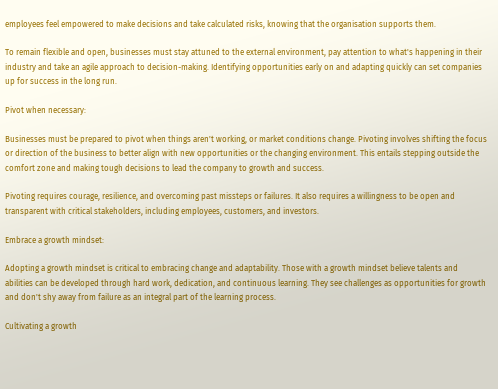employees feel empowered to make decisions and take calculated risks, knowing that the organisation supports them.

To remain flexible and open, businesses must stay attuned to the external environment, pay attention to what's happening in their industry and take an agile approach to decision-making. Identifying opportunities early on and adapting quickly can set companies up for success in the long run.

Pivot when necessary:

Businesses must be prepared to pivot when things aren't working, or market conditions change. Pivoting involves shifting the focus or direction of the business to better align with new opportunities or the changing environment. This entails stepping outside the comfort zone and making tough decisions to lead the company to growth and success.

Pivoting requires courage, resilience, and overcoming past missteps or failures. It also requires a willingness to be open and transparent with critical stakeholders, including employees, customers, and investors.

Embrace a growth mindset:

Adopting a growth mindset is critical to embracing change and adaptability. Those with a growth mindset believe talents and abilities can be developed through hard work, dedication, and continuous learning. They see challenges as opportunities for growth and don't shy away from failure as an integral part of the learning process.

Cultivating a growth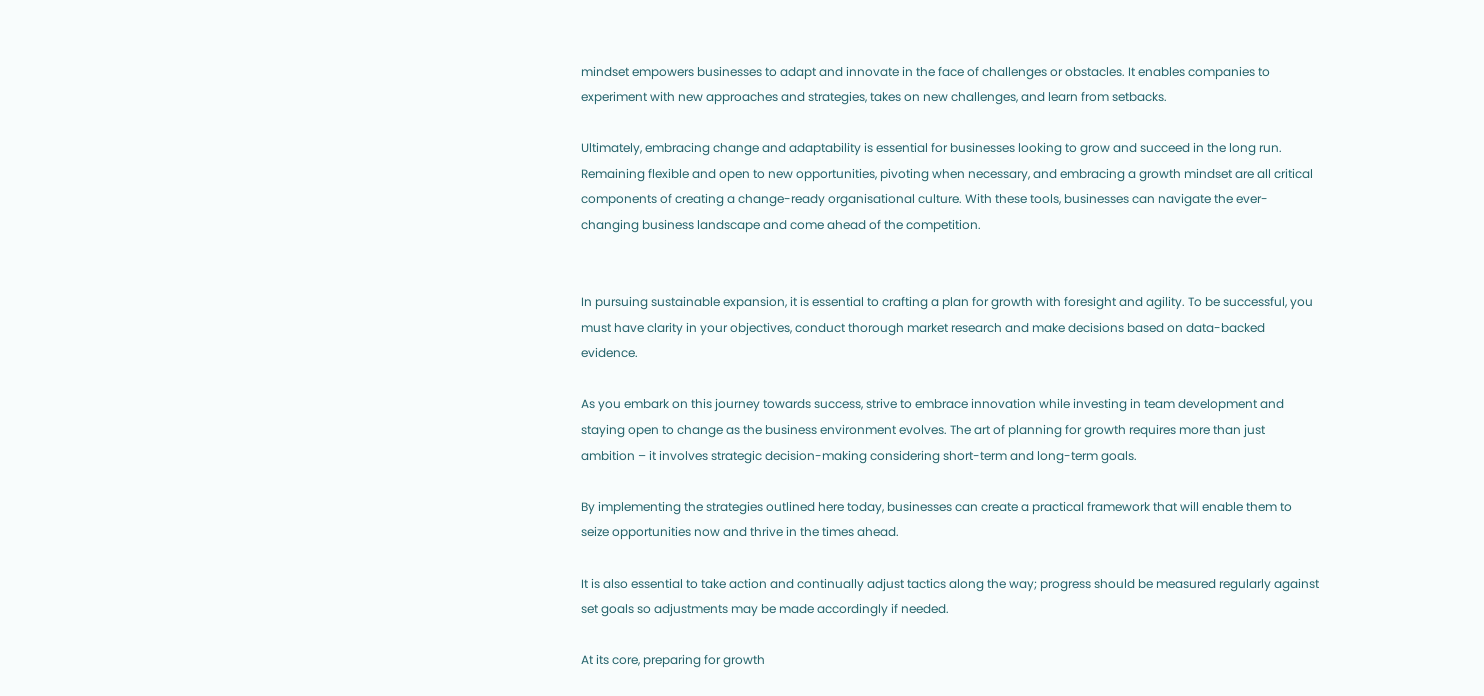mindset empowers businesses to adapt and innovate in the face of challenges or obstacles. It enables companies to experiment with new approaches and strategies, takes on new challenges, and learn from setbacks.

Ultimately, embracing change and adaptability is essential for businesses looking to grow and succeed in the long run. Remaining flexible and open to new opportunities, pivoting when necessary, and embracing a growth mindset are all critical components of creating a change-ready organisational culture. With these tools, businesses can navigate the ever-changing business landscape and come ahead of the competition.


In pursuing sustainable expansion, it is essential to crafting a plan for growth with foresight and agility. To be successful, you must have clarity in your objectives, conduct thorough market research and make decisions based on data-backed evidence.

As you embark on this journey towards success, strive to embrace innovation while investing in team development and staying open to change as the business environment evolves. The art of planning for growth requires more than just ambition – it involves strategic decision-making considering short-term and long-term goals.

By implementing the strategies outlined here today, businesses can create a practical framework that will enable them to seize opportunities now and thrive in the times ahead.

It is also essential to take action and continually adjust tactics along the way; progress should be measured regularly against set goals so adjustments may be made accordingly if needed.

At its core, preparing for growth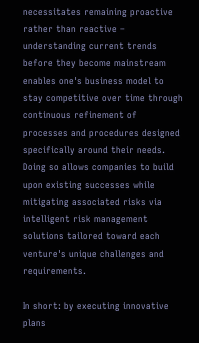necessitates remaining proactive rather than reactive – understanding current trends before they become mainstream enables one's business model to stay competitive over time through continuous refinement of processes and procedures designed specifically around their needs. Doing so allows companies to build upon existing successes while mitigating associated risks via intelligent risk management solutions tailored toward each venture's unique challenges and requirements.

In short: by executing innovative plans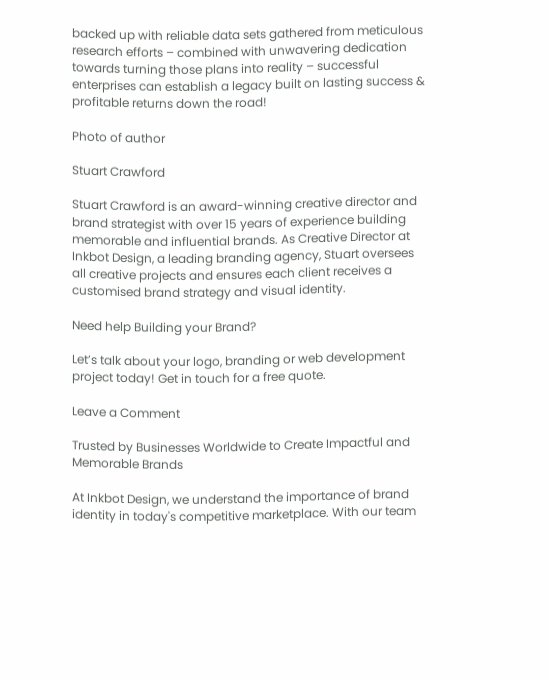backed up with reliable data sets gathered from meticulous research efforts – combined with unwavering dedication towards turning those plans into reality – successful enterprises can establish a legacy built on lasting success & profitable returns down the road!

Photo of author

Stuart Crawford

Stuart Crawford is an award-winning creative director and brand strategist with over 15 years of experience building memorable and influential brands. As Creative Director at Inkbot Design, a leading branding agency, Stuart oversees all creative projects and ensures each client receives a customised brand strategy and visual identity.

Need help Building your Brand?

Let’s talk about your logo, branding or web development project today! Get in touch for a free quote.

Leave a Comment

Trusted by Businesses Worldwide to Create Impactful and Memorable Brands

At Inkbot Design, we understand the importance of brand identity in today's competitive marketplace. With our team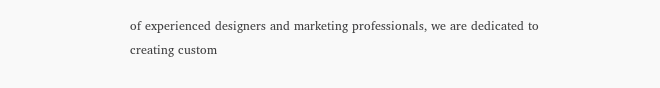of experienced designers and marketing professionals, we are dedicated to creating custom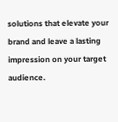solutions that elevate your brand and leave a lasting impression on your target audience.